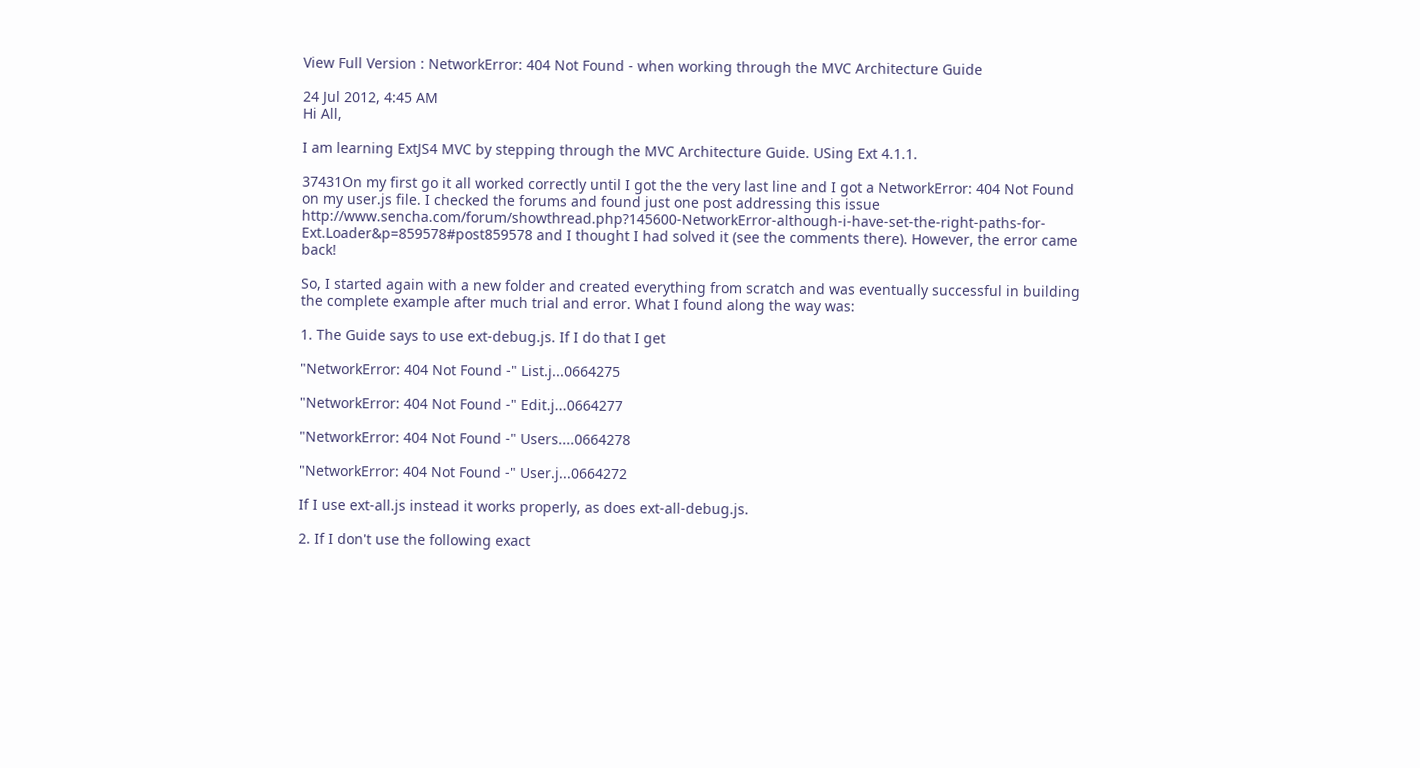View Full Version : NetworkError: 404 Not Found - when working through the MVC Architecture Guide

24 Jul 2012, 4:45 AM
Hi All,

I am learning ExtJS4 MVC by stepping through the MVC Architecture Guide. USing Ext 4.1.1.

37431On my first go it all worked correctly until I got the the very last line and I got a NetworkError: 404 Not Found on my user.js file. I checked the forums and found just one post addressing this issue http://www.sencha.com/forum/showthread.php?145600-NetworkError-although-i-have-set-the-right-paths-for-Ext.Loader&p=859578#post859578 and I thought I had solved it (see the comments there). However, the error came back!

So, I started again with a new folder and created everything from scratch and was eventually successful in building the complete example after much trial and error. What I found along the way was:

1. The Guide says to use ext-debug.js. If I do that I get

"NetworkError: 404 Not Found -" List.j...0664275

"NetworkError: 404 Not Found -" Edit.j...0664277

"NetworkError: 404 Not Found -" Users....0664278

"NetworkError: 404 Not Found -" User.j...0664272

If I use ext-all.js instead it works properly, as does ext-all-debug.js.

2. If I don't use the following exact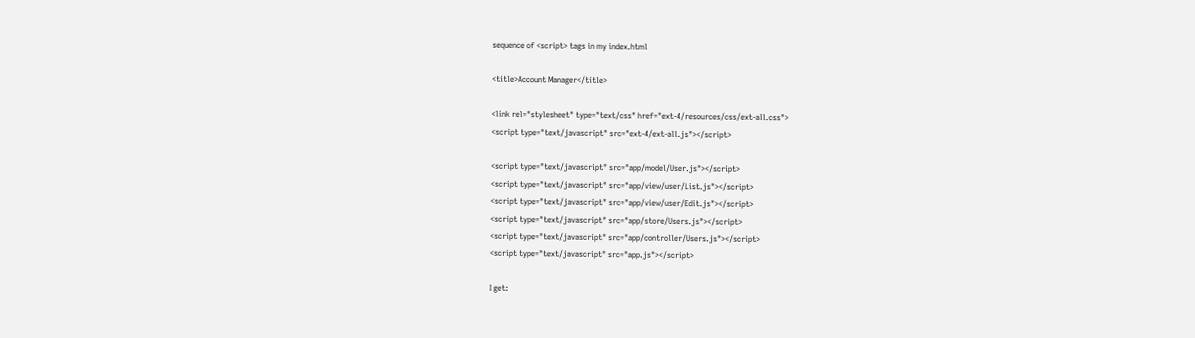sequence of <script> tags in my index.html

<title>Account Manager</title>

<link rel="stylesheet" type="text/css" href="ext-4/resources/css/ext-all.css">
<script type="text/javascript" src="ext-4/ext-all.js"></script>

<script type="text/javascript" src="app/model/User.js"></script>
<script type="text/javascript" src="app/view/user/List.js"></script>
<script type="text/javascript" src="app/view/user/Edit.js"></script>
<script type="text/javascript" src="app/store/Users.js"></script>
<script type="text/javascript" src="app/controller/Users.js"></script>
<script type="text/javascript" src="app.js"></script>

I get: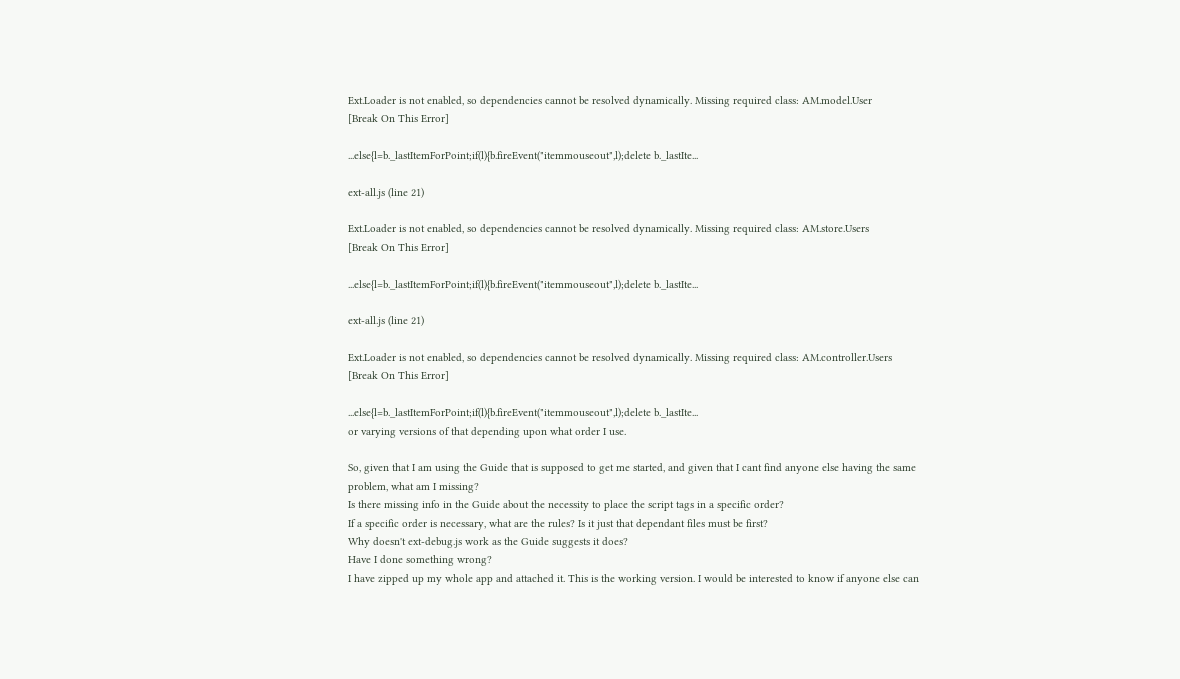Ext.Loader is not enabled, so dependencies cannot be resolved dynamically. Missing required class: AM.model.User
[Break On This Error]

...else{l=b._lastItemForPoint;if(l){b.fireEvent("itemmouseout",l);delete b._lastIte...

ext-all.js (line 21)

Ext.Loader is not enabled, so dependencies cannot be resolved dynamically. Missing required class: AM.store.Users
[Break On This Error]

...else{l=b._lastItemForPoint;if(l){b.fireEvent("itemmouseout",l);delete b._lastIte...

ext-all.js (line 21)

Ext.Loader is not enabled, so dependencies cannot be resolved dynamically. Missing required class: AM.controller.Users
[Break On This Error]

...else{l=b._lastItemForPoint;if(l){b.fireEvent("itemmouseout",l);delete b._lastIte...
or varying versions of that depending upon what order I use.

So, given that I am using the Guide that is supposed to get me started, and given that I cant find anyone else having the same problem, what am I missing?
Is there missing info in the Guide about the necessity to place the script tags in a specific order?
If a specific order is necessary, what are the rules? Is it just that dependant files must be first?
Why doesn't ext-debug.js work as the Guide suggests it does?
Have I done something wrong?
I have zipped up my whole app and attached it. This is the working version. I would be interested to know if anyone else can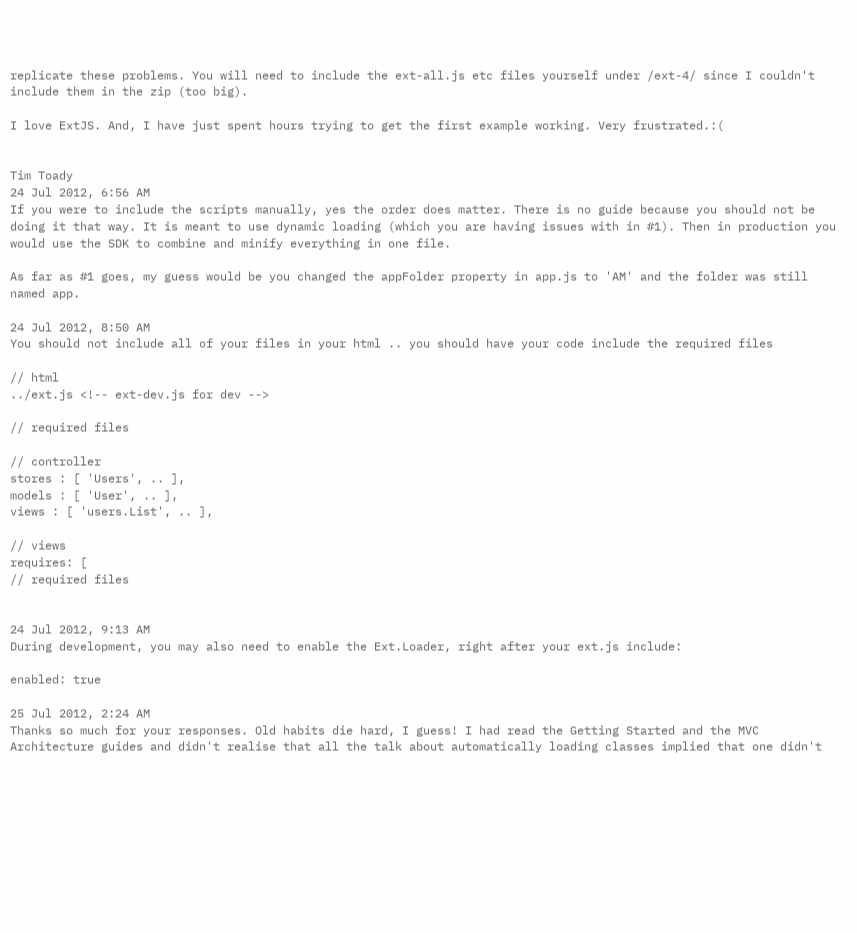replicate these problems. You will need to include the ext-all.js etc files yourself under /ext-4/ since I couldn't include them in the zip (too big).

I love ExtJS. And, I have just spent hours trying to get the first example working. Very frustrated.:(


Tim Toady
24 Jul 2012, 6:56 AM
If you were to include the scripts manually, yes the order does matter. There is no guide because you should not be doing it that way. It is meant to use dynamic loading (which you are having issues with in #1). Then in production you would use the SDK to combine and minify everything in one file.

As far as #1 goes, my guess would be you changed the appFolder property in app.js to 'AM' and the folder was still named app.

24 Jul 2012, 8:50 AM
You should not include all of your files in your html .. you should have your code include the required files

// html
../ext.js <!-- ext-dev.js for dev -->

// required files

// controller
stores : [ 'Users', .. ],
models : [ 'User', .. ],
views : [ 'users.List', .. ],

// views
requires: [
// required files


24 Jul 2012, 9:13 AM
During development, you may also need to enable the Ext.Loader, right after your ext.js include:

enabled: true

25 Jul 2012, 2:24 AM
Thanks so much for your responses. Old habits die hard, I guess! I had read the Getting Started and the MVC Architecture guides and didn't realise that all the talk about automatically loading classes implied that one didn't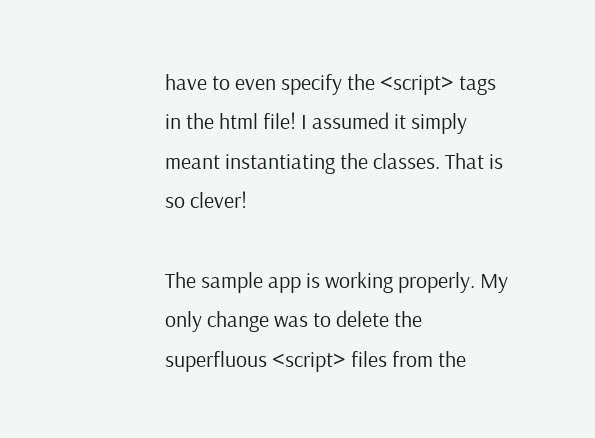have to even specify the <script> tags in the html file! I assumed it simply meant instantiating the classes. That is so clever!

The sample app is working properly. My only change was to delete the superfluous <script> files from the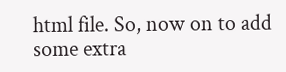html file. So, now on to add some extra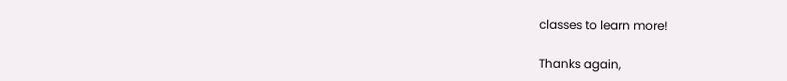classes to learn more!

Thanks again,